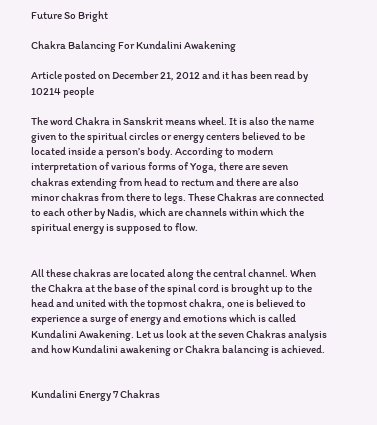Future So Bright

Chakra Balancing For Kundalini Awakening

Article posted on December 21, 2012 and it has been read by 10214 people

The word Chakra in Sanskrit means wheel. It is also the name given to the spiritual circles or energy centers believed to be located inside a person’s body. According to modern interpretation of various forms of Yoga, there are seven chakras extending from head to rectum and there are also minor chakras from there to legs. These Chakras are connected to each other by Nadis, which are channels within which the spiritual energy is supposed to flow.


All these chakras are located along the central channel. When the Chakra at the base of the spinal cord is brought up to the head and united with the topmost chakra, one is believed to experience a surge of energy and emotions which is called Kundalini Awakening. Let us look at the seven Chakras analysis and how Kundalini awakening or Chakra balancing is achieved.


Kundalini Energy 7 Chakras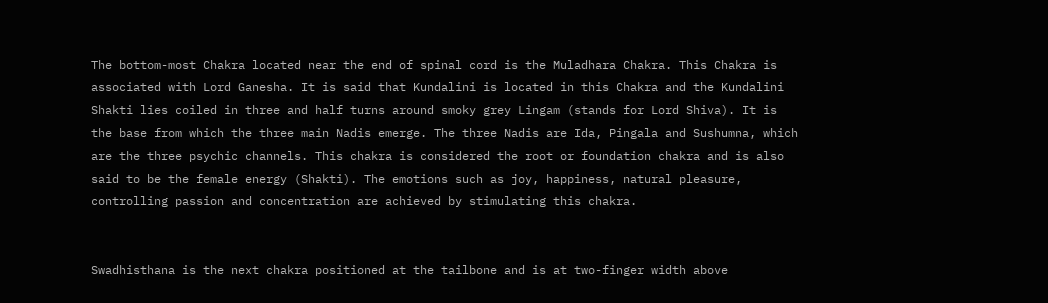The bottom-most Chakra located near the end of spinal cord is the Muladhara Chakra. This Chakra is associated with Lord Ganesha. It is said that Kundalini is located in this Chakra and the Kundalini Shakti lies coiled in three and half turns around smoky grey Lingam (stands for Lord Shiva). It is the base from which the three main Nadis emerge. The three Nadis are Ida, Pingala and Sushumna, which are the three psychic channels. This chakra is considered the root or foundation chakra and is also said to be the female energy (Shakti). The emotions such as joy, happiness, natural pleasure, controlling passion and concentration are achieved by stimulating this chakra.


Swadhisthana is the next chakra positioned at the tailbone and is at two-finger width above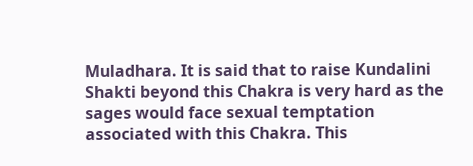Muladhara. It is said that to raise Kundalini Shakti beyond this Chakra is very hard as the sages would face sexual temptation associated with this Chakra. This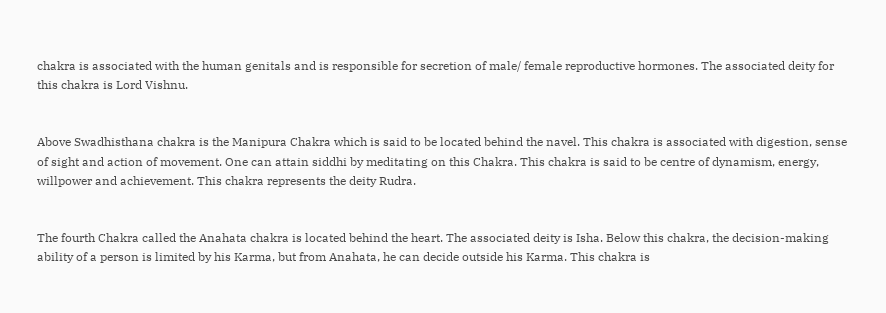chakra is associated with the human genitals and is responsible for secretion of male/ female reproductive hormones. The associated deity for this chakra is Lord Vishnu.


Above Swadhisthana chakra is the Manipura Chakra which is said to be located behind the navel. This chakra is associated with digestion, sense of sight and action of movement. One can attain siddhi by meditating on this Chakra. This chakra is said to be centre of dynamism, energy, willpower and achievement. This chakra represents the deity Rudra.


The fourth Chakra called the Anahata chakra is located behind the heart. The associated deity is Isha. Below this chakra, the decision-making ability of a person is limited by his Karma, but from Anahata, he can decide outside his Karma. This chakra is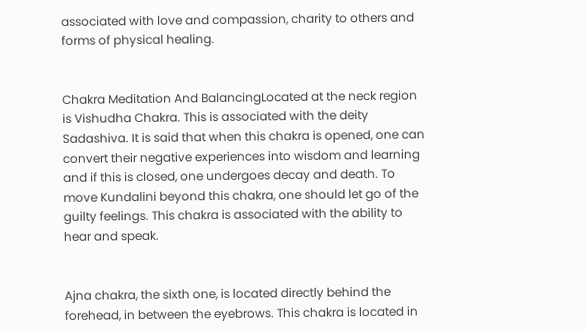associated with love and compassion, charity to others and forms of physical healing.


Chakra Meditation And BalancingLocated at the neck region is Vishudha Chakra. This is associated with the deity Sadashiva. It is said that when this chakra is opened, one can convert their negative experiences into wisdom and learning and if this is closed, one undergoes decay and death. To move Kundalini beyond this chakra, one should let go of the guilty feelings. This chakra is associated with the ability to hear and speak.


Ajna chakra, the sixth one, is located directly behind the forehead, in between the eyebrows. This chakra is located in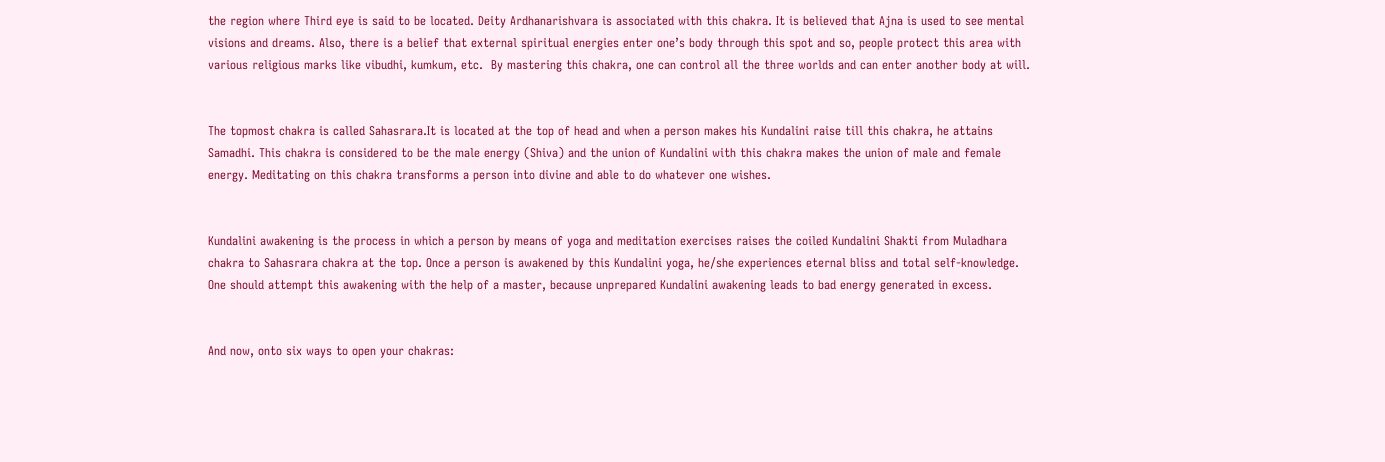the region where Third eye is said to be located. Deity Ardhanarishvara is associated with this chakra. It is believed that Ajna is used to see mental visions and dreams. Also, there is a belief that external spiritual energies enter one’s body through this spot and so, people protect this area with various religious marks like vibudhi, kumkum, etc.  By mastering this chakra, one can control all the three worlds and can enter another body at will.


The topmost chakra is called Sahasrara.It is located at the top of head and when a person makes his Kundalini raise till this chakra, he attains Samadhi. This chakra is considered to be the male energy (Shiva) and the union of Kundalini with this chakra makes the union of male and female energy. Meditating on this chakra transforms a person into divine and able to do whatever one wishes.


Kundalini awakening is the process in which a person by means of yoga and meditation exercises raises the coiled Kundalini Shakti from Muladhara chakra to Sahasrara chakra at the top. Once a person is awakened by this Kundalini yoga, he/she experiences eternal bliss and total self-knowledge. One should attempt this awakening with the help of a master, because unprepared Kundalini awakening leads to bad energy generated in excess.


And now, onto six ways to open your chakras: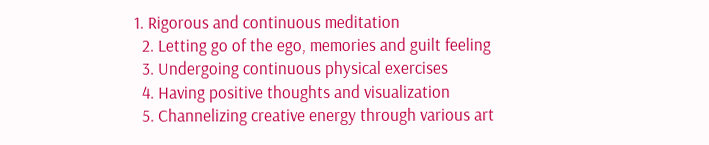1. Rigorous and continuous meditation
  2. Letting go of the ego, memories and guilt feeling
  3. Undergoing continuous physical exercises
  4. Having positive thoughts and visualization
  5. Channelizing creative energy through various art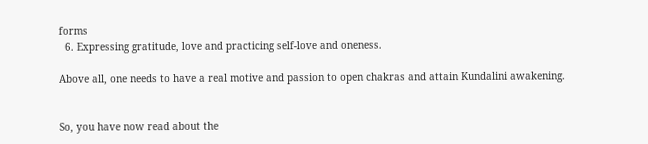forms
  6. Expressing gratitude, love and practicing self-love and oneness.

Above all, one needs to have a real motive and passion to open chakras and attain Kundalini awakening.


So, you have now read about the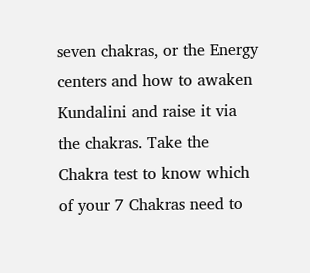seven chakras, or the Energy centers and how to awaken Kundalini and raise it via the chakras. Take the Chakra test to know which of your 7 Chakras need to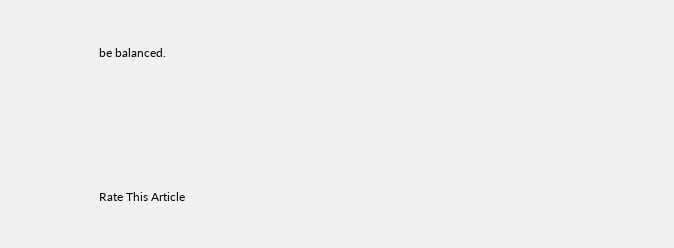be balanced.





Rate This Article